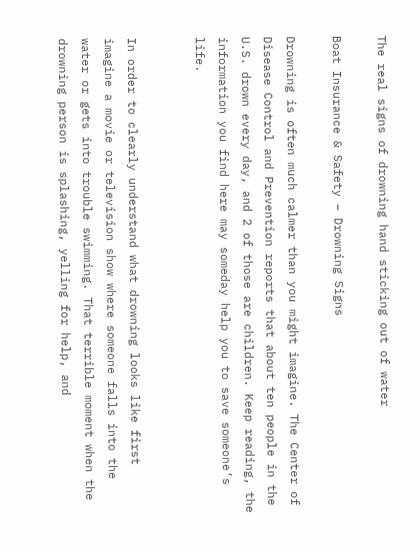The real signs of drowning hand sticking out of water

Boat Insurance & Safety – Drowning Signs

Drowning is often much calmer than you might imagine. The Center of Disease Control and Prevention reports that about ten people in the U.S. drown every day, and 2 of those are children. Keep reading, the information you find here may someday help you to save someone’s life.


In order to clearly understand what drowning looks like first imagine a movie or television show where someone falls into the water or gets into trouble swimming. That terrible moment when the drowning person is splashing, yelling for help, and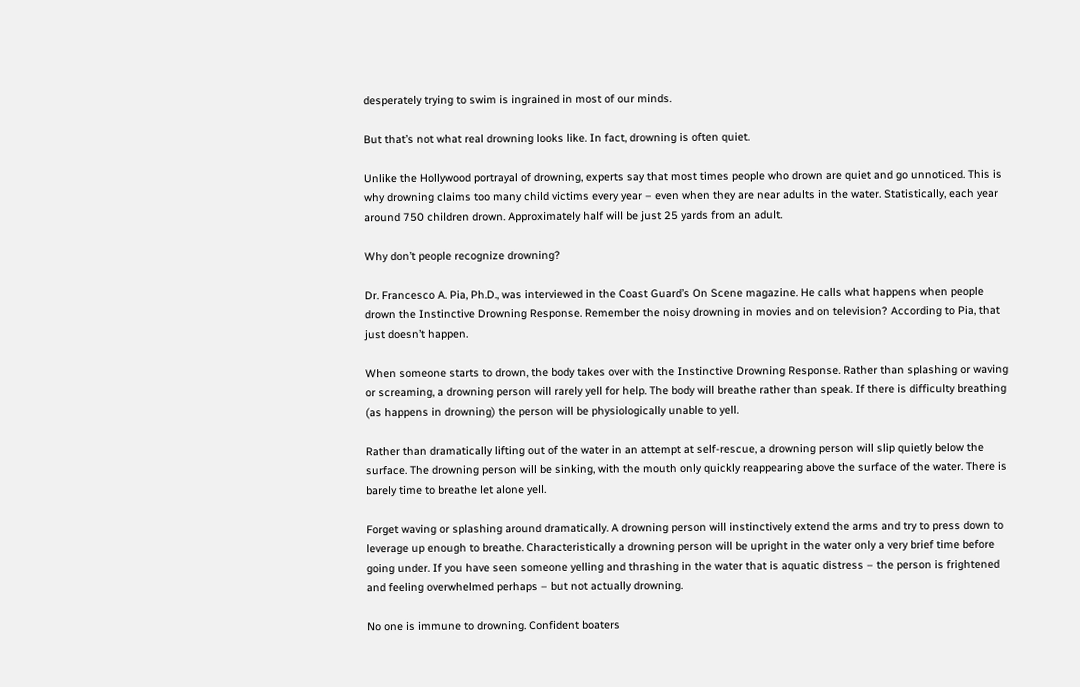desperately trying to swim is ingrained in most of our minds.

But that’s not what real drowning looks like. In fact, drowning is often quiet.

Unlike the Hollywood portrayal of drowning, experts say that most times people who drown are quiet and go unnoticed. This is why drowning claims too many child victims every year – even when they are near adults in the water. Statistically, each year around 750 children drown. Approximately half will be just 25 yards from an adult.

Why don’t people recognize drowning?

Dr. Francesco A. Pia, Ph.D., was interviewed in the Coast Guard’s On Scene magazine. He calls what happens when people drown the Instinctive Drowning Response. Remember the noisy drowning in movies and on television? According to Pia, that just doesn’t happen.

When someone starts to drown, the body takes over with the Instinctive Drowning Response. Rather than splashing or waving or screaming, a drowning person will rarely yell for help. The body will breathe rather than speak. If there is difficulty breathing (as happens in drowning) the person will be physiologically unable to yell.

Rather than dramatically lifting out of the water in an attempt at self-rescue, a drowning person will slip quietly below the surface. The drowning person will be sinking, with the mouth only quickly reappearing above the surface of the water. There is barely time to breathe let alone yell.

Forget waving or splashing around dramatically. A drowning person will instinctively extend the arms and try to press down to leverage up enough to breathe. Characteristically a drowning person will be upright in the water only a very brief time before going under. If you have seen someone yelling and thrashing in the water that is aquatic distress – the person is frightened and feeling overwhelmed perhaps – but not actually drowning.

No one is immune to drowning. Confident boaters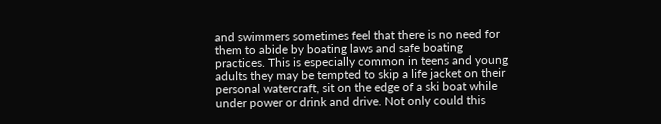and swimmers sometimes feel that there is no need for them to abide by boating laws and safe boating practices. This is especially common in teens and young adults they may be tempted to skip a life jacket on their personal watercraft, sit on the edge of a ski boat while under power or drink and drive. Not only could this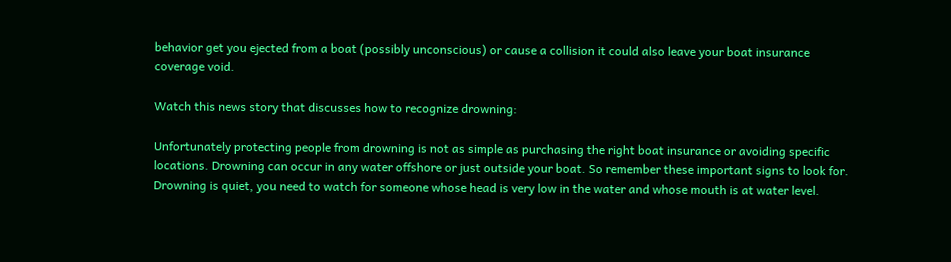behavior get you ejected from a boat (possibly unconscious) or cause a collision it could also leave your boat insurance coverage void.

Watch this news story that discusses how to recognize drowning:

Unfortunately protecting people from drowning is not as simple as purchasing the right boat insurance or avoiding specific locations. Drowning can occur in any water offshore or just outside your boat. So remember these important signs to look for. Drowning is quiet, you need to watch for someone whose head is very low in the water and whose mouth is at water level.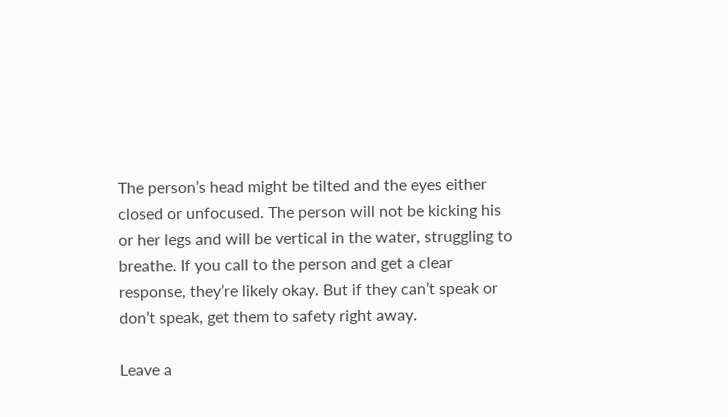The person’s head might be tilted and the eyes either closed or unfocused. The person will not be kicking his or her legs and will be vertical in the water, struggling to breathe. If you call to the person and get a clear response, they’re likely okay. But if they can’t speak or don’t speak, get them to safety right away.

Leave a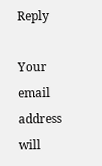Reply

Your email address will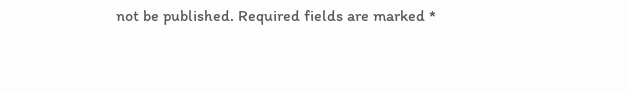not be published. Required fields are marked *